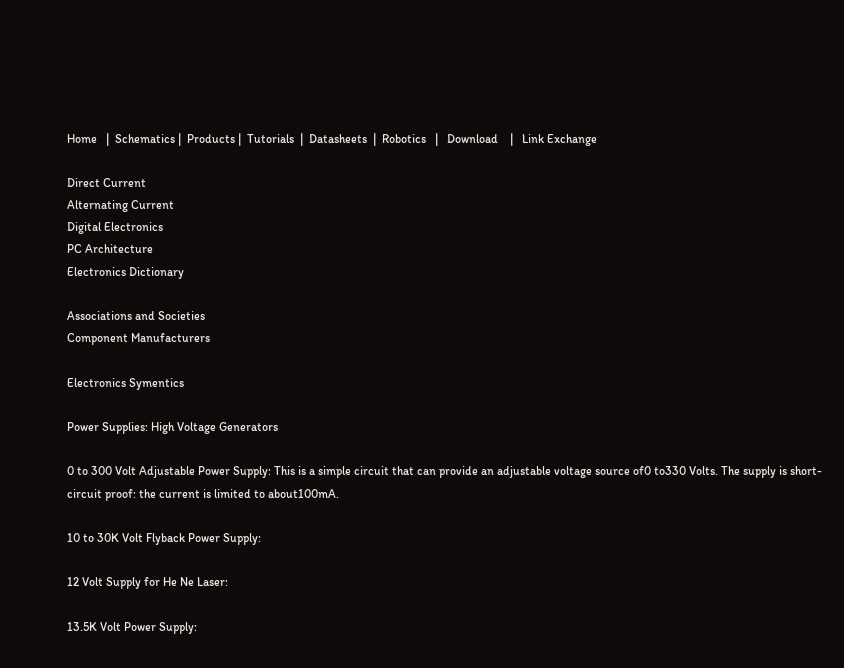Home   |  Schematics |  Products |  Tutorials  |  Datasheets  |  Robotics   |   Download    |   Link Exchange

Direct Current
Alternating Current
Digital Electronics
PC Architecture
Electronics Dictionary

Associations and Societies
Component Manufacturers

Electronics Symentics

Power Supplies: High Voltage Generators

0 to 300 Volt Adjustable Power Supply: This is a simple circuit that can provide an adjustable voltage source of0 to330 Volts. The supply is short-circuit proof: the current is limited to about100mA.

10 to 30K Volt Flyback Power Supply:

12 Volt Supply for He Ne Laser:

13.5K Volt Power Supply: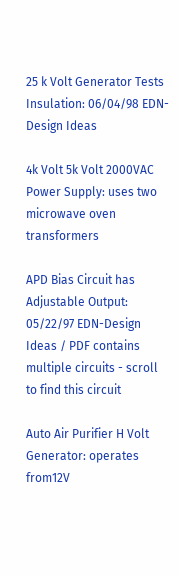25 k Volt Generator Tests Insulation: 06/04/98 EDN-Design Ideas

4k Volt 5k Volt 2000VAC Power Supply: uses two microwave oven transformers

APD Bias Circuit has Adjustable Output: 05/22/97 EDN-Design Ideas / PDF contains multiple circuits - scroll to find this circuit

Auto Air Purifier H Volt Generator: operates from12V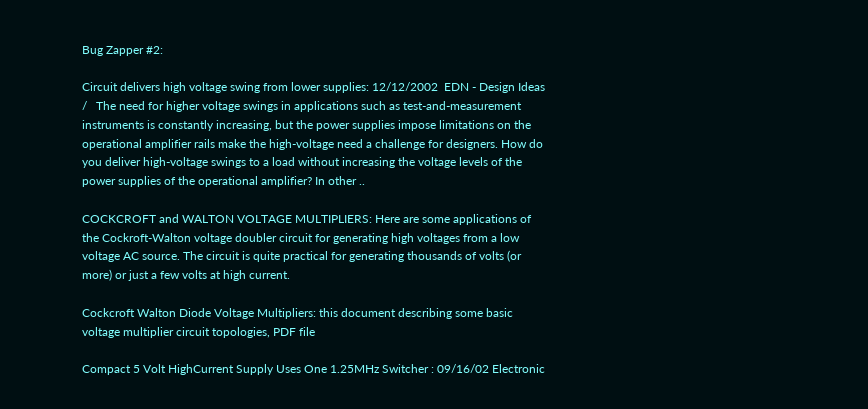Bug Zapper #2:

Circuit delivers high voltage swing from lower supplies: 12/12/2002  EDN - Design Ideas /   The need for higher voltage swings in applications such as test-and-measurement instruments is constantly increasing, but the power supplies impose limitations on the operational amplifier rails make the high-voltage need a challenge for designers. How do you deliver high-voltage swings to a load without increasing the voltage levels of the power supplies of the operational amplifier? In other ..

COCKCROFT and WALTON VOLTAGE MULTIPLIERS: Here are some applications of the Cockroft-Walton voltage doubler circuit for generating high voltages from a low voltage AC source. The circuit is quite practical for generating thousands of volts (or more) or just a few volts at high current.

Cockcroft Walton Diode Voltage Multipliers: this document describing some basic voltage multiplier circuit topologies, PDF file

Compact 5 Volt HighCurrent Supply Uses One 1.25MHz Switcher : 09/16/02 Electronic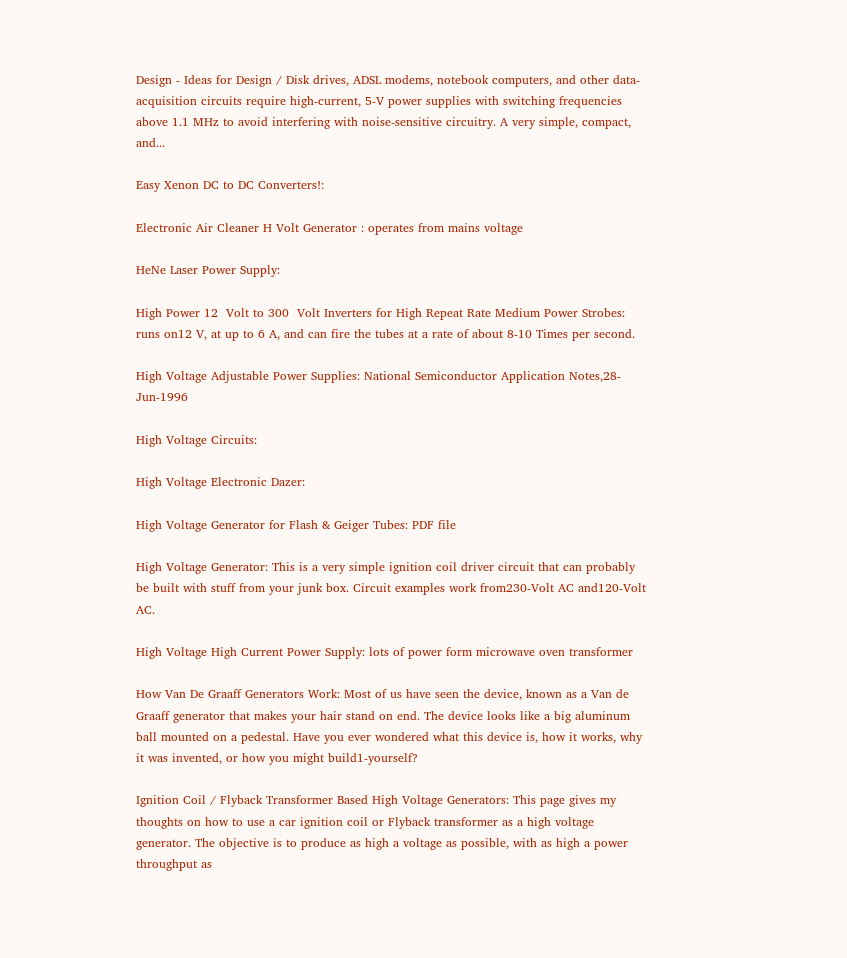Design - Ideas for Design / Disk drives, ADSL modems, notebook computers, and other data-acquisition circuits require high-current, 5-V power supplies with switching frequencies above 1.1 MHz to avoid interfering with noise-sensitive circuitry. A very simple, compact, and...

Easy Xenon DC to DC Converters!:

Electronic Air Cleaner H Volt Generator : operates from mains voltage

HeNe Laser Power Supply:

High Power 12  Volt to 300  Volt Inverters for High Repeat Rate Medium Power Strobes: runs on12 V, at up to 6 A, and can fire the tubes at a rate of about 8-10 Times per second.

High Voltage Adjustable Power Supplies: National Semiconductor Application Notes,28-Jun-1996

High Voltage Circuits:

High Voltage Electronic Dazer:

High Voltage Generator for Flash & Geiger Tubes: PDF file

High Voltage Generator: This is a very simple ignition coil driver circuit that can probably be built with stuff from your junk box. Circuit examples work from230-Volt AC and120-Volt AC.

High Voltage High Current Power Supply: lots of power form microwave oven transformer

How Van De Graaff Generators Work: Most of us have seen the device, known as a Van de Graaff generator that makes your hair stand on end. The device looks like a big aluminum ball mounted on a pedestal. Have you ever wondered what this device is, how it works, why it was invented, or how you might build1-yourself?

Ignition Coil / Flyback Transformer Based High Voltage Generators: This page gives my thoughts on how to use a car ignition coil or Flyback transformer as a high voltage generator. The objective is to produce as high a voltage as possible, with as high a power throughput as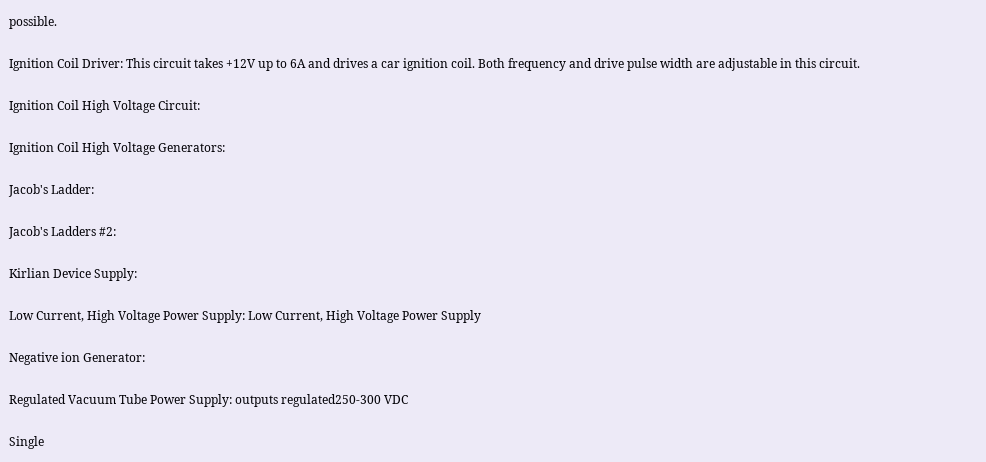possible.

Ignition Coil Driver: This circuit takes +12V up to 6A and drives a car ignition coil. Both frequency and drive pulse width are adjustable in this circuit.

Ignition Coil High Voltage Circuit:

Ignition Coil High Voltage Generators:

Jacob's Ladder:

Jacob's Ladders #2:

Kirlian Device Supply:

Low Current, High Voltage Power Supply: Low Current, High Voltage Power Supply

Negative ion Generator:

Regulated Vacuum Tube Power Supply: outputs regulated250-300 VDC

Single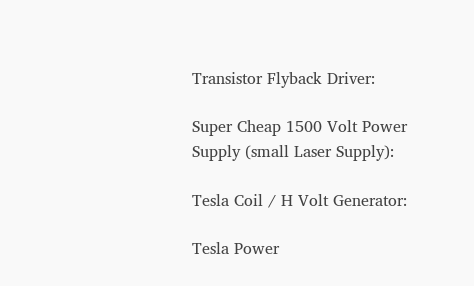Transistor Flyback Driver:

Super Cheap 1500 Volt Power Supply (small Laser Supply):

Tesla Coil / H Volt Generator:

Tesla Power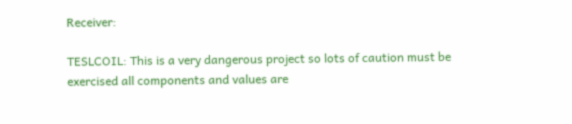Receiver:

TESLCOIL: This is a very dangerous project so lots of caution must be exercised all components and values are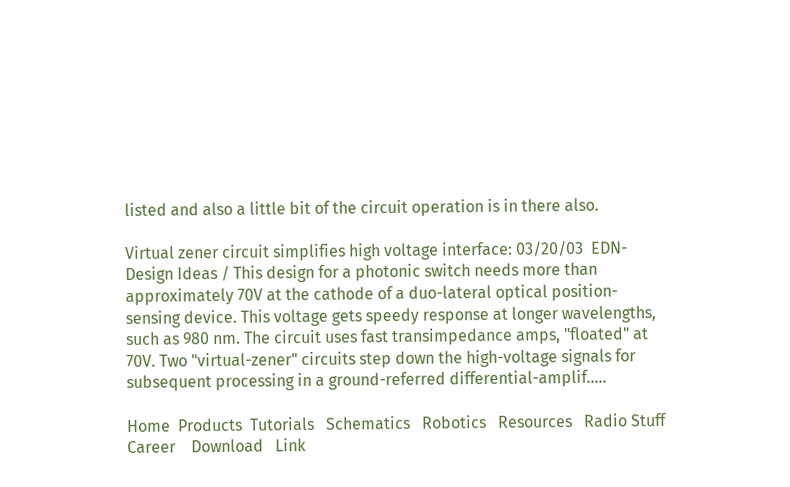listed and also a little bit of the circuit operation is in there also.

Virtual zener circuit simplifies high voltage interface: 03/20/03  EDN-Design Ideas / This design for a photonic switch needs more than approximately 70V at the cathode of a duo-lateral optical position-sensing device. This voltage gets speedy response at longer wavelengths, such as 980 nm. The circuit uses fast transimpedance amps, "floated" at 70V. Two "virtual-zener" circuits step down the high-voltage signals for subsequent processing in a ground-referred differential-amplif.....

Home  Products  Tutorials   Schematics   Robotics   Resources   Radio Stuff    Career    Download   Link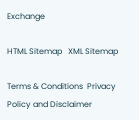Exchange

HTML Sitemap   XML Sitemap

Terms & Conditions  Privacy Policy and Disclaimer